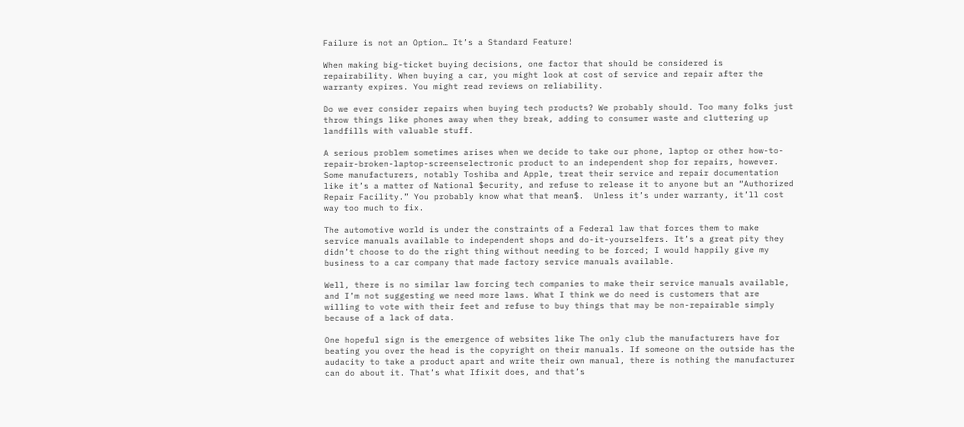Failure is not an Option… It’s a Standard Feature!

When making big-ticket buying decisions, one factor that should be considered is repairability. When buying a car, you might look at cost of service and repair after the warranty expires. You might read reviews on reliability.

Do we ever consider repairs when buying tech products? We probably should. Too many folks just throw things like phones away when they break, adding to consumer waste and cluttering up landfills with valuable stuff.

A serious problem sometimes arises when we decide to take our phone, laptop or other how-to-repair-broken-laptop-screenselectronic product to an independent shop for repairs, however. Some manufacturers, notably Toshiba and Apple, treat their service and repair documentation like it’s a matter of National $ecurity, and refuse to release it to anyone but an “Authorized Repair Facility.” You probably know what that mean$.  Unless it’s under warranty, it’ll cost way too much to fix.

The automotive world is under the constraints of a Federal law that forces them to make service manuals available to independent shops and do-it-yourselfers. It’s a great pity they didn’t choose to do the right thing without needing to be forced; I would happily give my business to a car company that made factory service manuals available.

Well, there is no similar law forcing tech companies to make their service manuals available, and I’m not suggesting we need more laws. What I think we do need is customers that are willing to vote with their feet and refuse to buy things that may be non-repairable simply because of a lack of data.

One hopeful sign is the emergence of websites like The only club the manufacturers have for beating you over the head is the copyright on their manuals. If someone on the outside has the audacity to take a product apart and write their own manual, there is nothing the manufacturer can do about it. That’s what Ifixit does, and that’s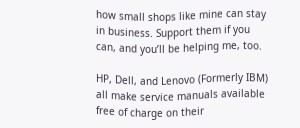how small shops like mine can stay in business. Support them if you can, and you’ll be helping me, too.

HP, Dell, and Lenovo (Formerly IBM) all make service manuals available free of charge on their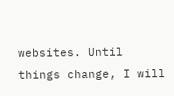websites. Until things change, I will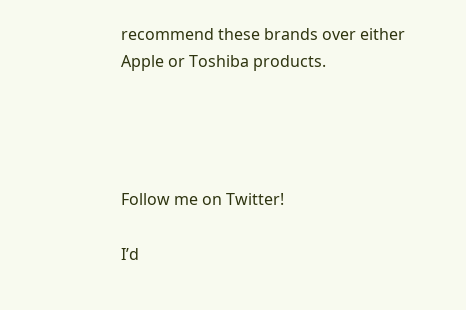recommend these brands over either Apple or Toshiba products.




Follow me on Twitter!

I’d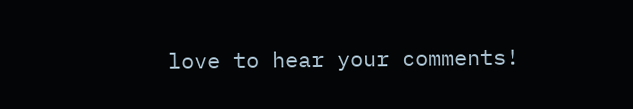love to hear your comments!